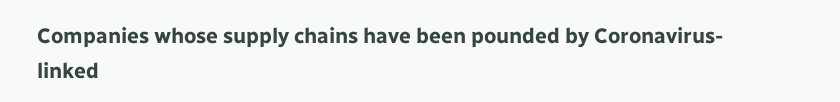Companies whose supply chains have been pounded by Coronavirus-linked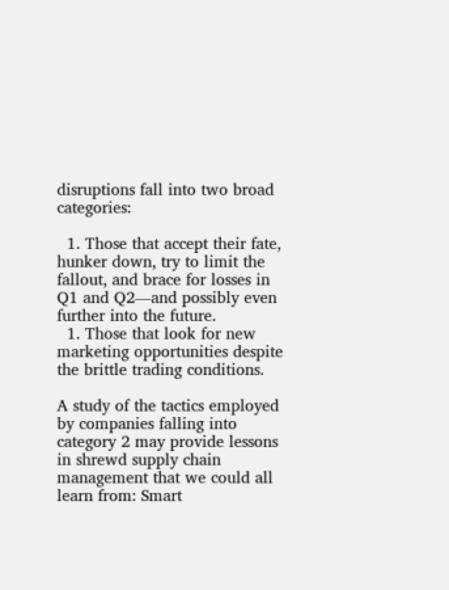disruptions fall into two broad categories:

  1. Those that accept their fate, hunker down, try to limit the fallout, and brace for losses in Q1 and Q2—and possibly even further into the future.
  1. Those that look for new marketing opportunities despite the brittle trading conditions.

A study of the tactics employed by companies falling into category 2 may provide lessons in shrewd supply chain management that we could all learn from: Smart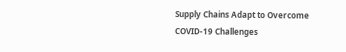Supply Chains Adapt to Overcome COVID-19 Challenges